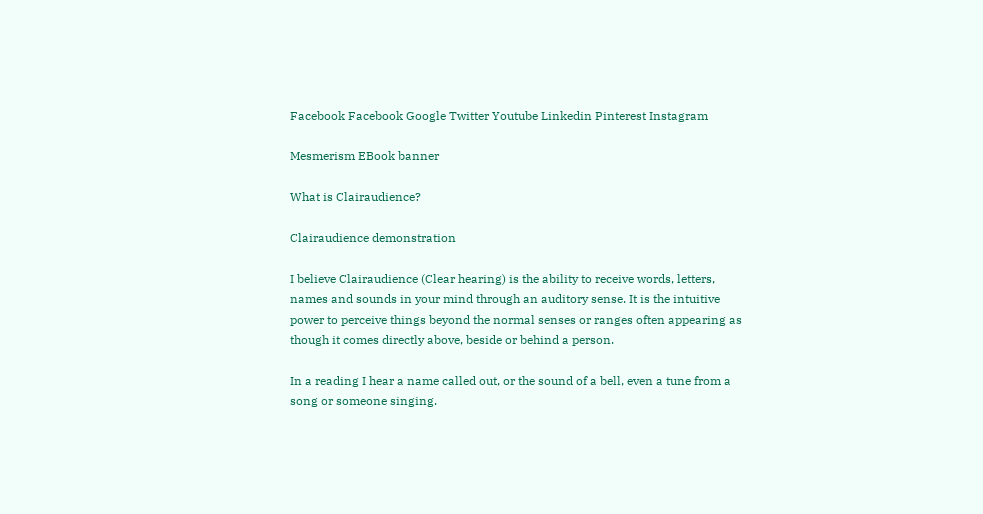Facebook Facebook Google Twitter Youtube Linkedin Pinterest Instagram

Mesmerism EBook banner

What is Clairaudience?

Clairaudience demonstration

I believe Clairaudience (Clear hearing) is the ability to receive words, letters, names and sounds in your mind through an auditory sense. It is the intuitive power to perceive things beyond the normal senses or ranges often appearing as though it comes directly above, beside or behind a person.

In a reading I hear a name called out, or the sound of a bell, even a tune from a song or someone singing.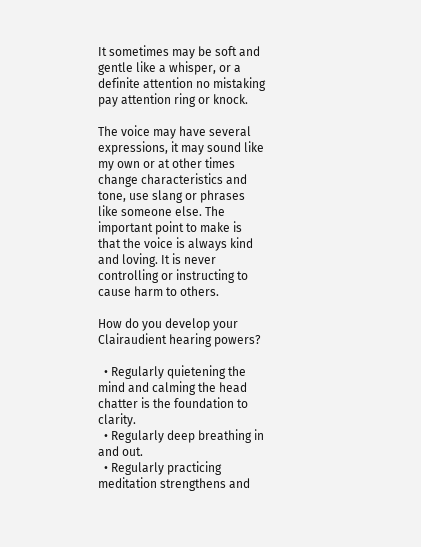It sometimes may be soft and gentle like a whisper, or a definite attention no mistaking pay attention ring or knock.

The voice may have several expressions, it may sound like my own or at other times change characteristics and tone, use slang or phrases like someone else. The important point to make is that the voice is always kind and loving. It is never controlling or instructing to cause harm to others.

How do you develop your Clairaudient hearing powers?

  • Regularly quietening the mind and calming the head chatter is the foundation to clarity.
  • Regularly deep breathing in and out.
  • Regularly practicing meditation strengthens and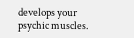develops your psychic muscles.